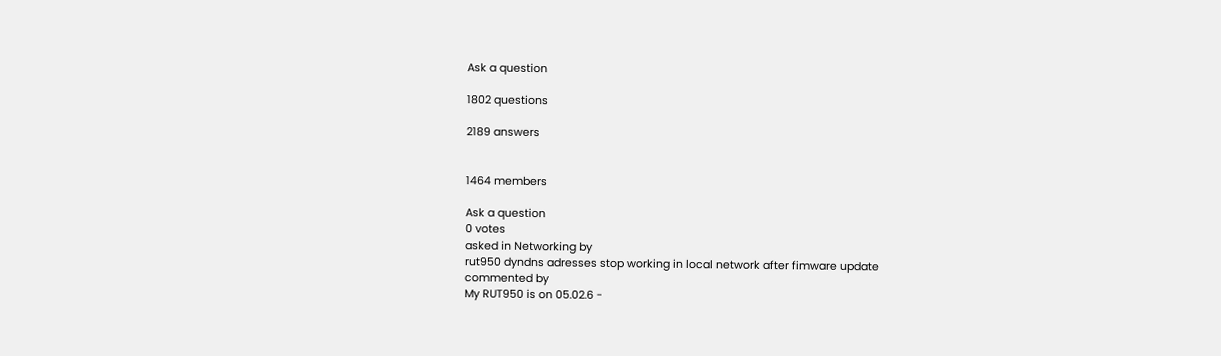Ask a question

1802 questions

2189 answers


1464 members

Ask a question
0 votes
asked in Networking by
rut950 dyndns adresses stop working in local network after fimware update
commented by
My RUT950 is on 05.02.6 -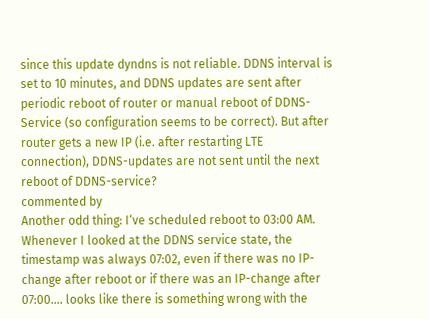since this update dyndns is not reliable. DDNS interval is set to 10 minutes, and DDNS updates are sent after periodic reboot of router or manual reboot of DDNS-Service (so configuration seems to be correct). But after router gets a new IP (i.e. after restarting LTE connection), DDNS-updates are not sent until the next reboot of DDNS-service?
commented by
Another odd thing: I‘ve scheduled reboot to 03:00 AM. Whenever I looked at the DDNS service state, the timestamp was always 07:02, even if there was no IP-change after reboot or if there was an IP-change after 07:00.... looks like there is something wrong with the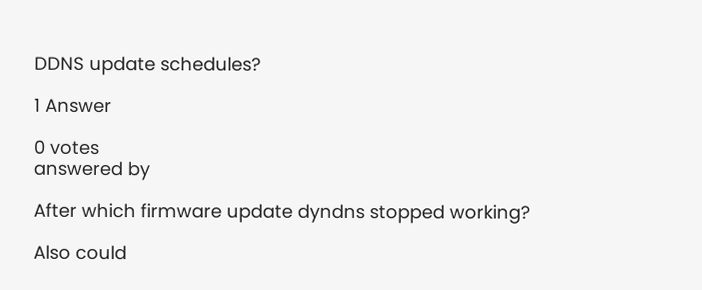DDNS update schedules?

1 Answer

0 votes
answered by

After which firmware update dyndns stopped working?

Also could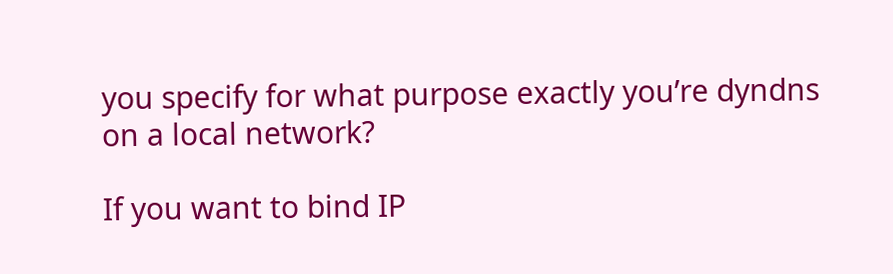you specify for what purpose exactly you’re dyndns on a local network?

If you want to bind IP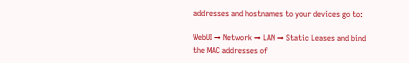addresses and hostnames to your devices go to:

WebUI → Network → LAN → Static Leases and bind the MAC addresses of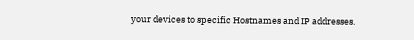your devices to specific Hostnames and IP addresses.